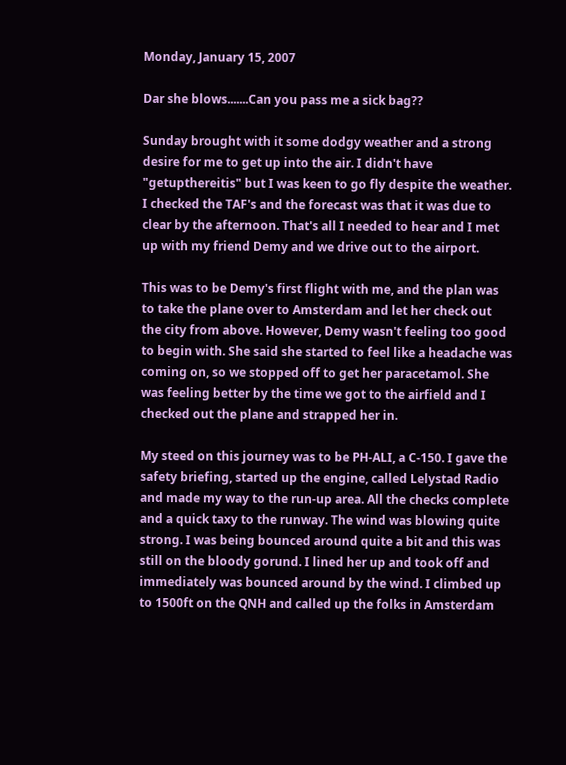Monday, January 15, 2007

Dar she blows.......Can you pass me a sick bag??

Sunday brought with it some dodgy weather and a strong desire for me to get up into the air. I didn't have "getupthereitis" but I was keen to go fly despite the weather. I checked the TAF's and the forecast was that it was due to clear by the afternoon. That's all I needed to hear and I met up with my friend Demy and we drive out to the airport.

This was to be Demy's first flight with me, and the plan was to take the plane over to Amsterdam and let her check out the city from above. However, Demy wasn't feeling too good to begin with. She said she started to feel like a headache was coming on, so we stopped off to get her paracetamol. She was feeling better by the time we got to the airfield and I checked out the plane and strapped her in.

My steed on this journey was to be PH-ALI, a C-150. I gave the safety briefing, started up the engine, called Lelystad Radio and made my way to the run-up area. All the checks complete and a quick taxy to the runway. The wind was blowing quite strong. I was being bounced around quite a bit and this was still on the bloody gorund. I lined her up and took off and immediately was bounced around by the wind. I climbed up to 1500ft on the QNH and called up the folks in Amsterdam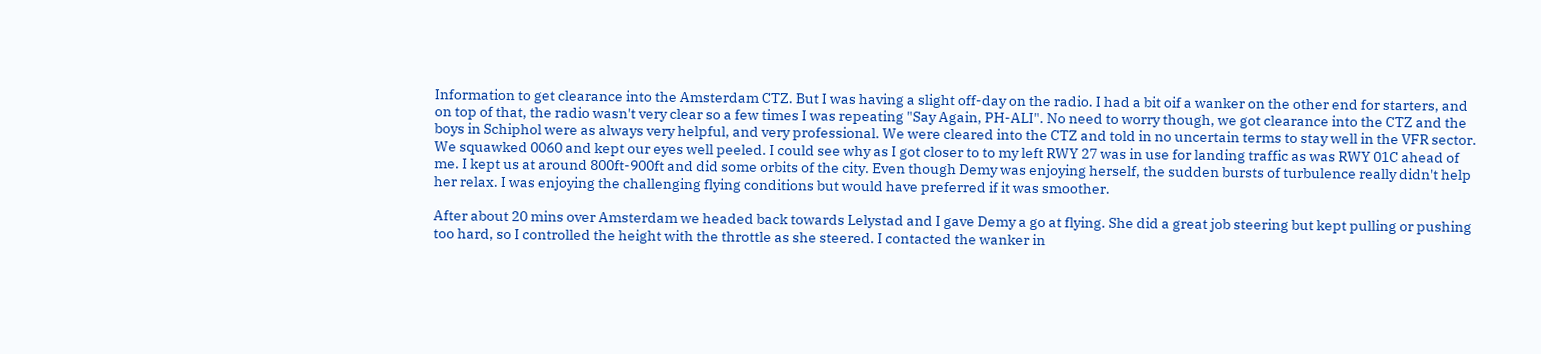Information to get clearance into the Amsterdam CTZ. But I was having a slight off-day on the radio. I had a bit oif a wanker on the other end for starters, and on top of that, the radio wasn't very clear so a few times I was repeating "Say Again, PH-ALI". No need to worry though, we got clearance into the CTZ and the boys in Schiphol were as always very helpful, and very professional. We were cleared into the CTZ and told in no uncertain terms to stay well in the VFR sector. We squawked 0060 and kept our eyes well peeled. I could see why as I got closer to to my left RWY 27 was in use for landing traffic as was RWY 01C ahead of me. I kept us at around 800ft-900ft and did some orbits of the city. Even though Demy was enjoying herself, the sudden bursts of turbulence really didn't help her relax. I was enjoying the challenging flying conditions but would have preferred if it was smoother.

After about 20 mins over Amsterdam we headed back towards Lelystad and I gave Demy a go at flying. She did a great job steering but kept pulling or pushing too hard, so I controlled the height with the throttle as she steered. I contacted the wanker in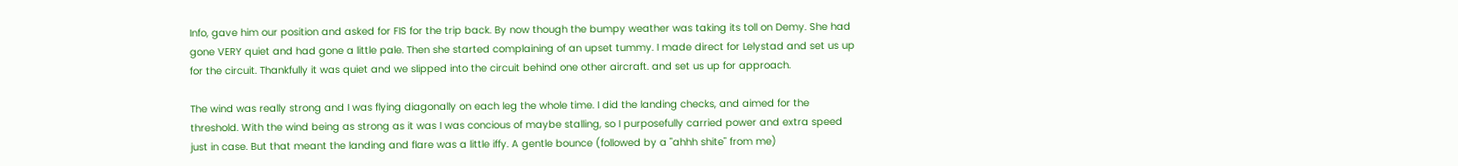Info, gave him our position and asked for FIS for the trip back. By now though the bumpy weather was taking its toll on Demy. She had gone VERY quiet and had gone a little pale. Then she started complaining of an upset tummy. I made direct for Lelystad and set us up for the circuit. Thankfully it was quiet and we slipped into the circuit behind one other aircraft. and set us up for approach.

The wind was really strong and I was flying diagonally on each leg the whole time. I did the landing checks, and aimed for the threshold. With the wind being as strong as it was I was concious of maybe stalling, so I purposefully carried power and extra speed just in case. But that meant the landing and flare was a little iffy. A gentle bounce (followed by a "ahhh shite" from me)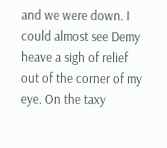and we were down. I could almost see Demy heave a sigh of relief out of the corner of my eye. On the taxy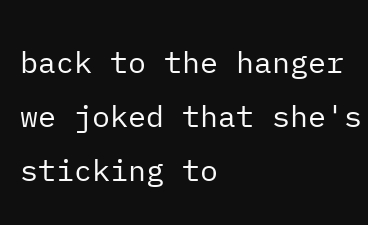back to the hanger we joked that she's sticking to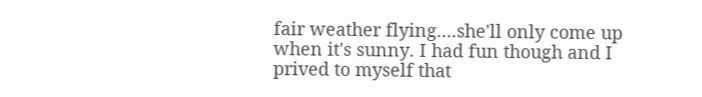fair weather flying....she'll only come up when it's sunny. I had fun though and I prived to myself that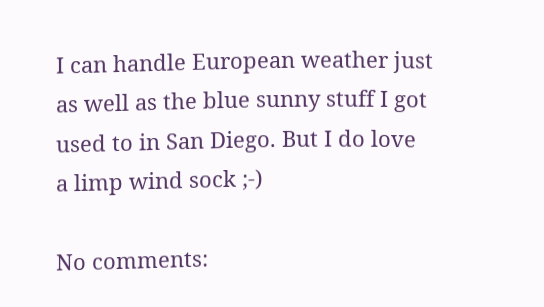I can handle European weather just as well as the blue sunny stuff I got used to in San Diego. But I do love a limp wind sock ;-)

No comments: